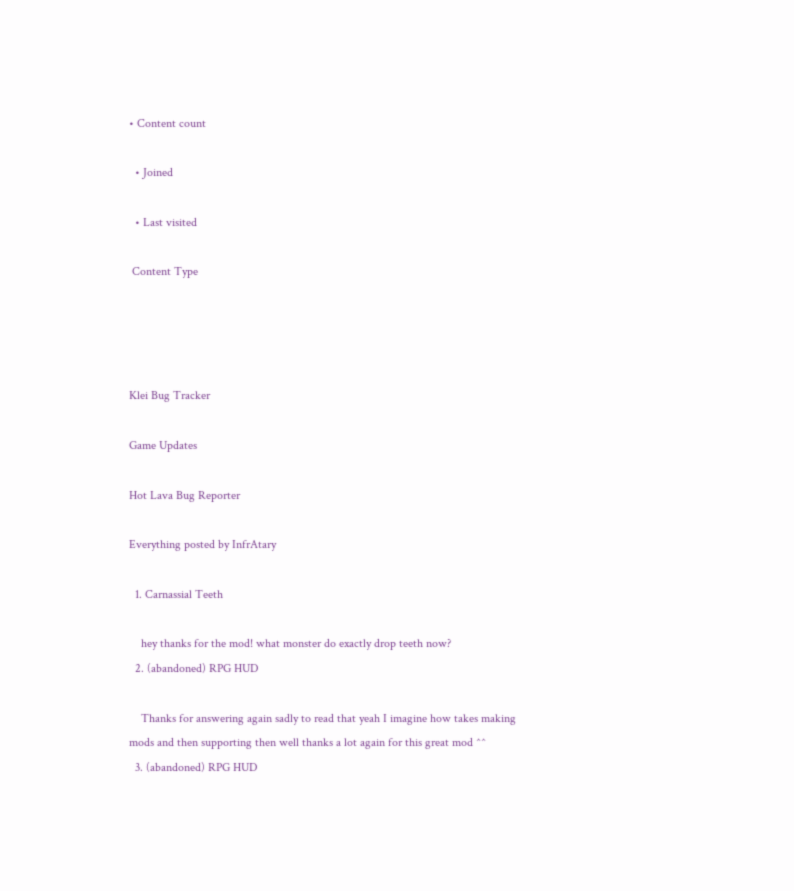• Content count

  • Joined

  • Last visited

 Content Type




Klei Bug Tracker

Game Updates

Hot Lava Bug Reporter

Everything posted by InfrAtary

  1. Carnassial Teeth

    hey thanks for the mod! what monster do exactly drop teeth now?
  2. (abandoned) RPG HUD

    Thanks for answering again sadly to read that yeah I imagine how takes making mods and then supporting then well thanks a lot again for this great mod ^^
  3. (abandoned) RPG HUD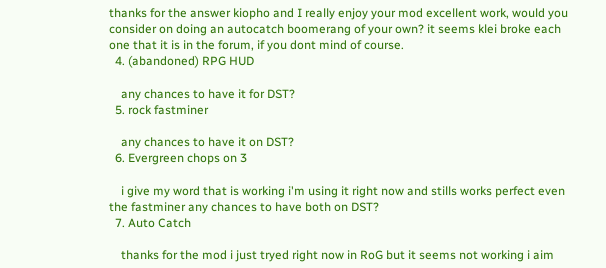thanks for the answer kiopho and I really enjoy your mod excellent work, would you consider on doing an autocatch boomerang of your own? it seems klei broke each one that it is in the forum, if you dont mind of course.
  4. (abandoned) RPG HUD

    any chances to have it for DST?
  5. rock fastminer

    any chances to have it on DST?
  6. Evergreen chops on 3

    i give my word that is working i'm using it right now and stills works perfect even the fastminer any chances to have both on DST?
  7. Auto Catch

    thanks for the mod i just tryed right now in RoG but it seems not working i aim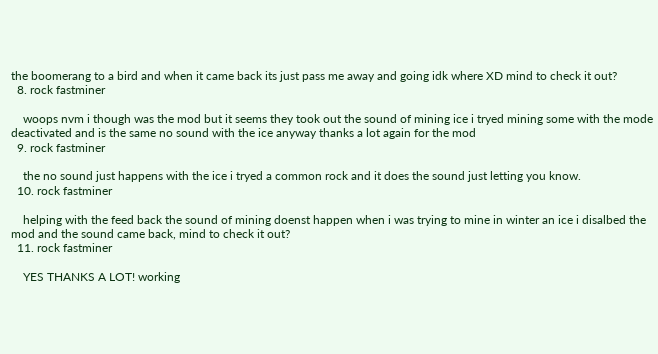the boomerang to a bird and when it came back its just pass me away and going idk where XD mind to check it out?
  8. rock fastminer

    woops nvm i though was the mod but it seems they took out the sound of mining ice i tryed mining some with the mode deactivated and is the same no sound with the ice anyway thanks a lot again for the mod
  9. rock fastminer

    the no sound just happens with the ice i tryed a common rock and it does the sound just letting you know.
  10. rock fastminer

    helping with the feed back the sound of mining doenst happen when i was trying to mine in winter an ice i disalbed the mod and the sound came back, mind to check it out?
  11. rock fastminer

    YES THANKS A LOT! working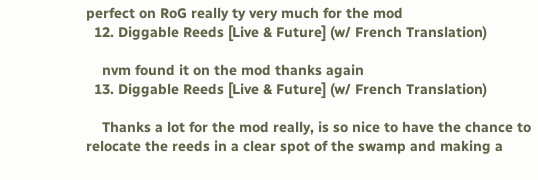perfect on RoG really ty very much for the mod
  12. Diggable Reeds [Live & Future] (w/ French Translation)

    nvm found it on the mod thanks again
  13. Diggable Reeds [Live & Future] (w/ French Translation)

    Thanks a lot for the mod really, is so nice to have the chance to relocate the reeds in a clear spot of the swamp and making a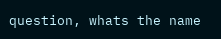question, whats the name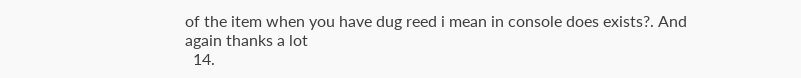of the item when you have dug reed i mean in console does exists?. And again thanks a lot
  14.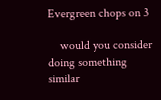Evergreen chops on 3

    would you consider doing something similar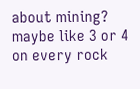about mining? maybe like 3 or 4 on every rock